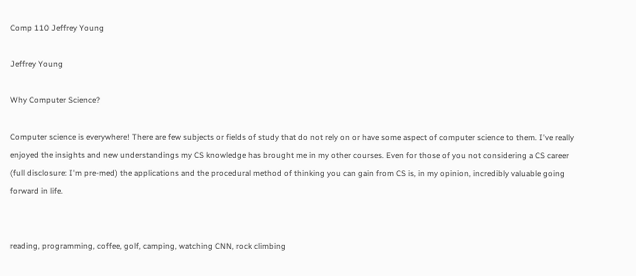Comp 110 Jeffrey Young

Jeffrey Young

Why Computer Science?

Computer science is everywhere! There are few subjects or fields of study that do not rely on or have some aspect of computer science to them. I've really enjoyed the insights and new understandings my CS knowledge has brought me in my other courses. Even for those of you not considering a CS career (full disclosure: I'm pre-med) the applications and the procedural method of thinking you can gain from CS is, in my opinion, incredibly valuable going forward in life.


reading, programming, coffee, golf, camping, watching CNN, rock climbing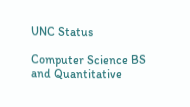UNC Status

Computer Science BS and Quantitative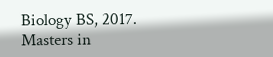Biology BS, 2017. Masters in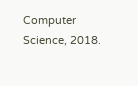Computer Science, 2018.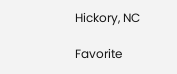Hickory, NC

Favorite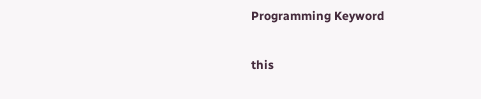Programming Keyword

this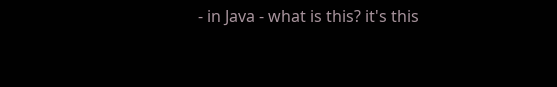- in Java - what is this? it's this